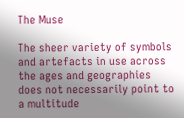The Muse

The sheer variety of symbols and artefacts in use across the ages and geographies does not necessarily point to a multitude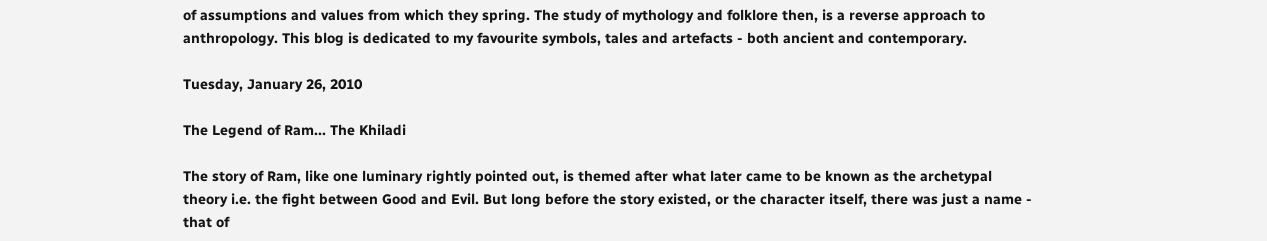of assumptions and values from which they spring. The study of mythology and folklore then, is a reverse approach to anthropology. This blog is dedicated to my favourite symbols, tales and artefacts - both ancient and contemporary.

Tuesday, January 26, 2010

The Legend of Ram... The Khiladi

The story of Ram, like one luminary rightly pointed out, is themed after what later came to be known as the archetypal theory i.e. the fight between Good and Evil. But long before the story existed, or the character itself, there was just a name - that of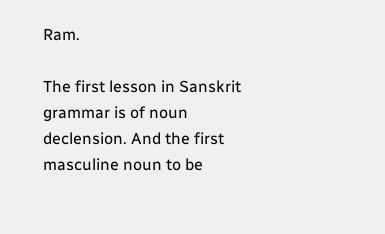Ram.

The first lesson in Sanskrit grammar is of noun declension. And the first masculine noun to be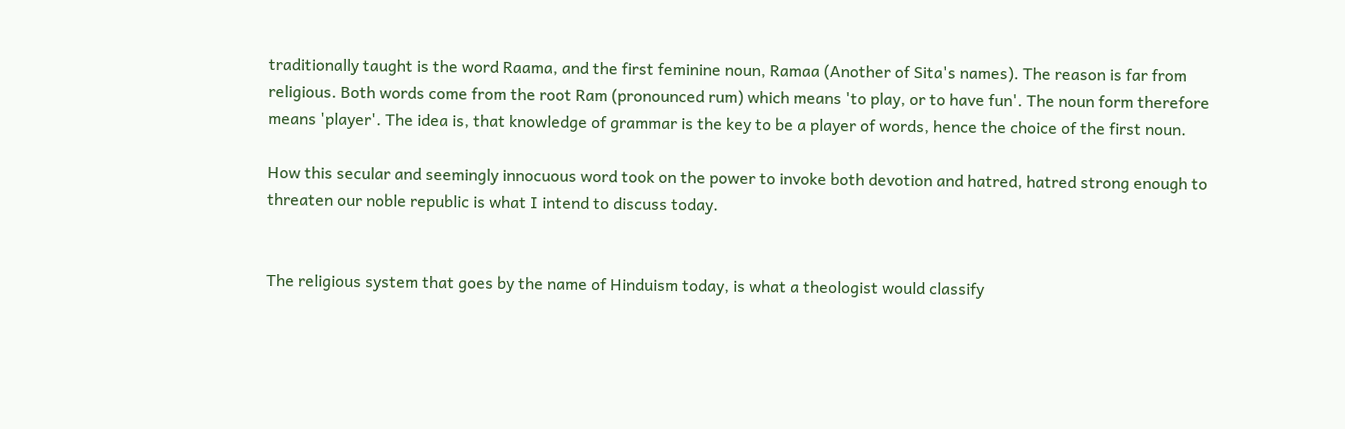traditionally taught is the word Raama, and the first feminine noun, Ramaa (Another of Sita's names). The reason is far from religious. Both words come from the root Ram (pronounced rum) which means 'to play, or to have fun'. The noun form therefore means 'player'. The idea is, that knowledge of grammar is the key to be a player of words, hence the choice of the first noun.

How this secular and seemingly innocuous word took on the power to invoke both devotion and hatred, hatred strong enough to threaten our noble republic is what I intend to discuss today.


The religious system that goes by the name of Hinduism today, is what a theologist would classify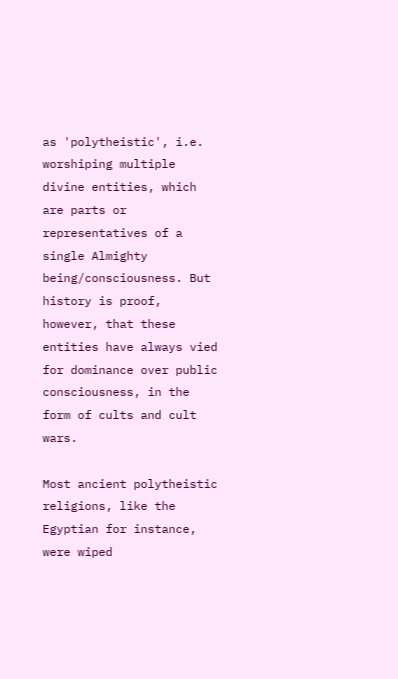as 'polytheistic', i.e. worshiping multiple divine entities, which are parts or representatives of a single Almighty being/consciousness. But history is proof, however, that these entities have always vied for dominance over public consciousness, in the form of cults and cult wars.

Most ancient polytheistic religions, like the Egyptian for instance, were wiped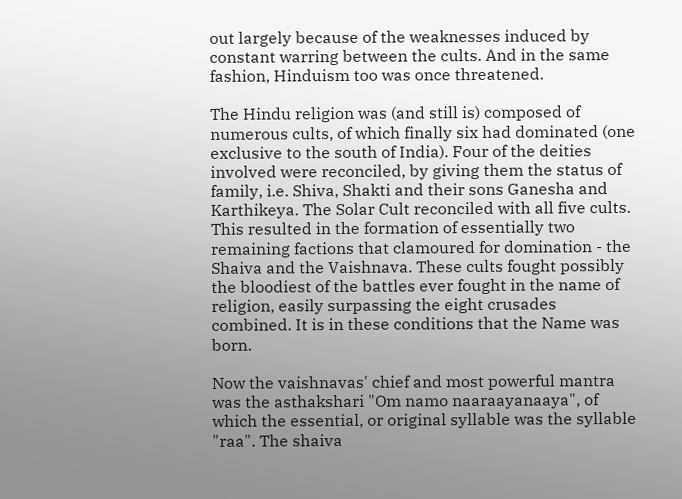out largely because of the weaknesses induced by constant warring between the cults. And in the same fashion, Hinduism too was once threatened.

The Hindu religion was (and still is) composed of numerous cults, of which finally six had dominated (one exclusive to the south of India). Four of the deities involved were reconciled, by giving them the status of family, i.e. Shiva, Shakti and their sons Ganesha and Karthikeya. The Solar Cult reconciled with all five cults. This resulted in the formation of essentially two remaining factions that clamoured for domination - the Shaiva and the Vaishnava. These cults fought possibly the bloodiest of the battles ever fought in the name of religion, easily surpassing the eight crusades combined. It is in these conditions that the Name was born.

Now the vaishnavas' chief and most powerful mantra was the asthakshari "Om namo naaraayanaaya", of which the essential, or original syllable was the syllable "raa". The shaiva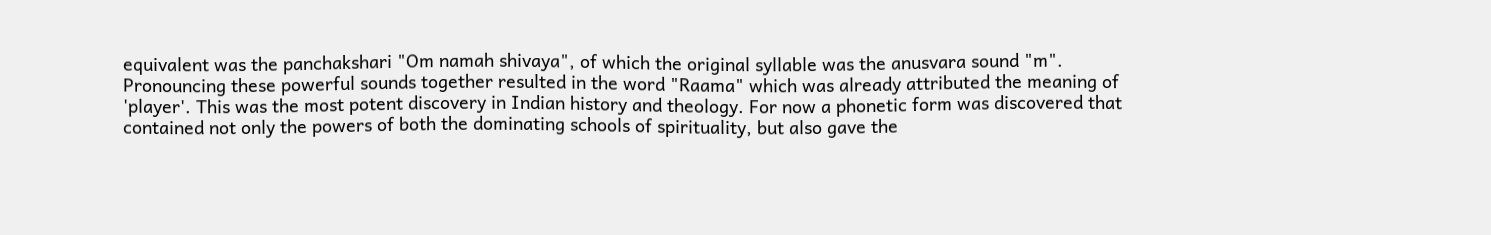equivalent was the panchakshari "Om namah shivaya", of which the original syllable was the anusvara sound "m". Pronouncing these powerful sounds together resulted in the word "Raama" which was already attributed the meaning of 'player'. This was the most potent discovery in Indian history and theology. For now a phonetic form was discovered that contained not only the powers of both the dominating schools of spirituality, but also gave the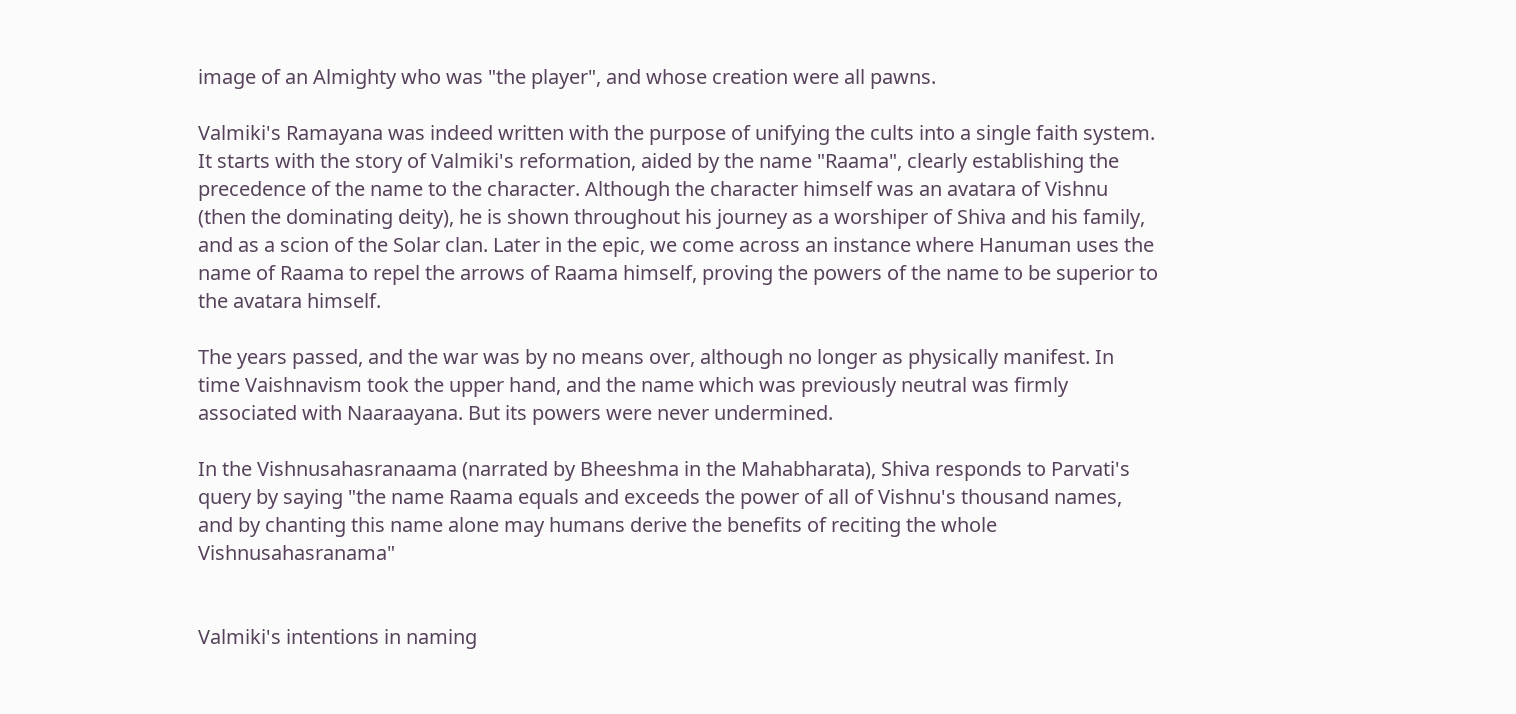image of an Almighty who was "the player", and whose creation were all pawns.

Valmiki's Ramayana was indeed written with the purpose of unifying the cults into a single faith system. It starts with the story of Valmiki's reformation, aided by the name "Raama", clearly establishing the precedence of the name to the character. Although the character himself was an avatara of Vishnu (then the dominating deity), he is shown throughout his journey as a worshiper of Shiva and his family, and as a scion of the Solar clan. Later in the epic, we come across an instance where Hanuman uses the name of Raama to repel the arrows of Raama himself, proving the powers of the name to be superior to the avatara himself.

The years passed, and the war was by no means over, although no longer as physically manifest. In time Vaishnavism took the upper hand, and the name which was previously neutral was firmly associated with Naaraayana. But its powers were never undermined.

In the Vishnusahasranaama (narrated by Bheeshma in the Mahabharata), Shiva responds to Parvati's query by saying "the name Raama equals and exceeds the power of all of Vishnu's thousand names, and by chanting this name alone may humans derive the benefits of reciting the whole Vishnusahasranama"


Valmiki's intentions in naming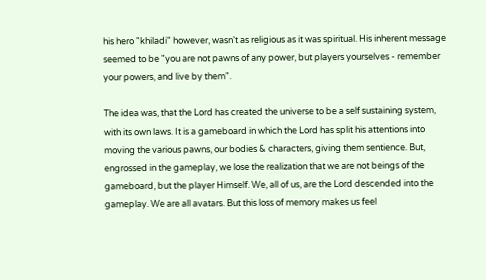his hero "khiladi" however, wasn't as religious as it was spiritual. His inherent message seemed to be "you are not pawns of any power, but players yourselves - remember your powers, and live by them".

The idea was, that the Lord has created the universe to be a self sustaining system, with its own laws. It is a gameboard in which the Lord has split his attentions into moving the various pawns, our bodies & characters, giving them sentience. But, engrossed in the gameplay, we lose the realization that we are not beings of the gameboard, but the player Himself. We, all of us, are the Lord descended into the gameplay. We are all avatars. But this loss of memory makes us feel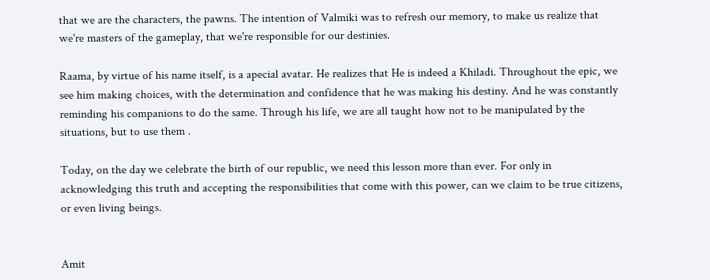that we are the characters, the pawns. The intention of Valmiki was to refresh our memory, to make us realize that we're masters of the gameplay, that we're responsible for our destinies.

Raama, by virtue of his name itself, is a apecial avatar. He realizes that He is indeed a Khiladi. Throughout the epic, we see him making choices, with the determination and confidence that he was making his destiny. And he was constantly reminding his companions to do the same. Through his life, we are all taught how not to be manipulated by the situations, but to use them .

Today, on the day we celebrate the birth of our republic, we need this lesson more than ever. For only in acknowledging this truth and accepting the responsibilities that come with this power, can we claim to be true citizens, or even living beings.


Amit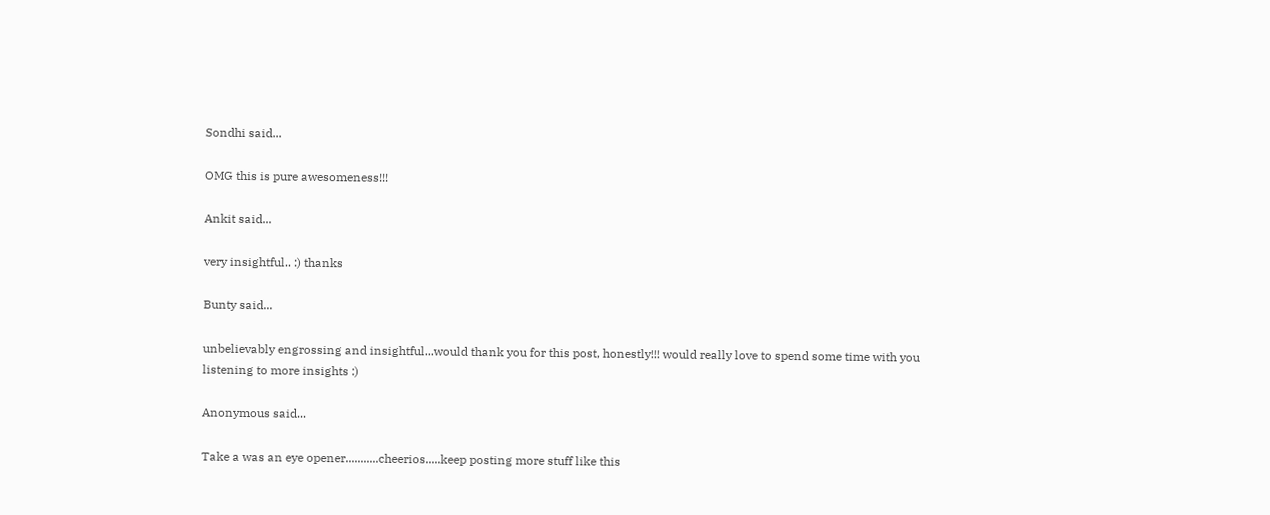Sondhi said...

OMG this is pure awesomeness!!!

Ankit said...

very insightful.. :) thanks

Bunty said...

unbelievably engrossing and insightful...would thank you for this post, honestly!!! would really love to spend some time with you listening to more insights :)

Anonymous said...

Take a was an eye opener...........cheerios.....keep posting more stuff like this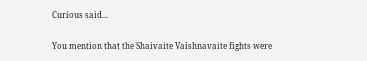Curious said...

You mention that the Shaivaite Vaishnavaite fights were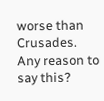worse than Crusades. Any reason to say this?